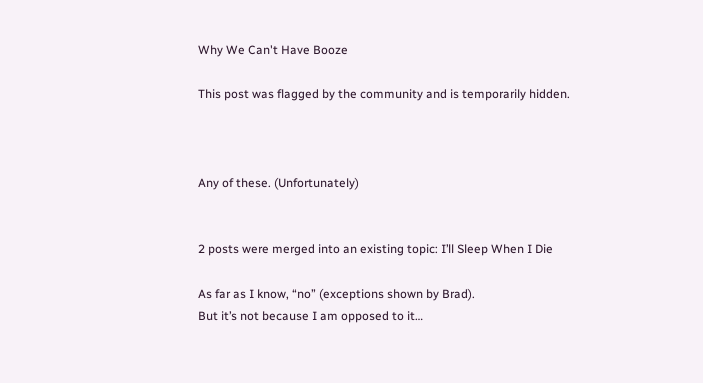Why We Can't Have Booze

This post was flagged by the community and is temporarily hidden.



Any of these. (Unfortunately)


2 posts were merged into an existing topic: I’ll Sleep When I Die

As far as I know, “no” (exceptions shown by Brad).
But it’s not because I am opposed to it…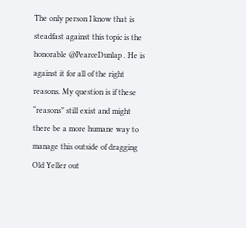The only person I know that is steadfast against this topic is the honorable @PearceDunlap . He is against it for all of the right reasons. My question is if these “reasons” still exist and might there be a more humane way to manage this outside of dragging Old Yeller out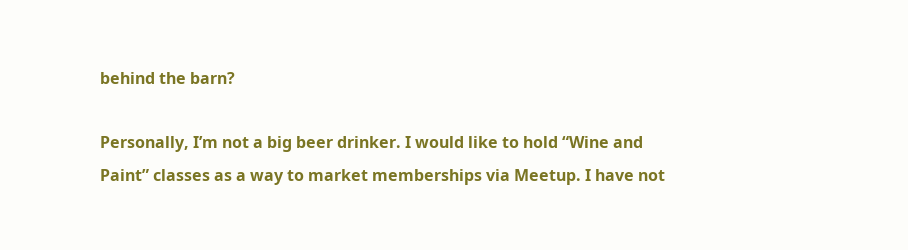behind the barn?

Personally, I’m not a big beer drinker. I would like to hold “Wine and Paint” classes as a way to market memberships via Meetup. I have not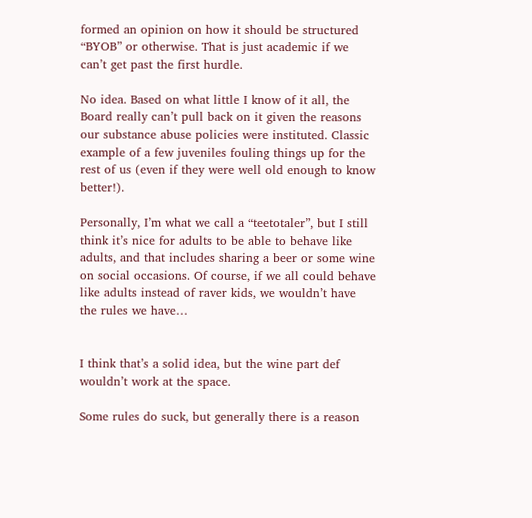formed an opinion on how it should be structured “BYOB” or otherwise. That is just academic if we can’t get past the first hurdle.

No idea. Based on what little I know of it all, the Board really can’t pull back on it given the reasons our substance abuse policies were instituted. Classic example of a few juveniles fouling things up for the rest of us (even if they were well old enough to know better!).

Personally, I’m what we call a “teetotaler”, but I still think it’s nice for adults to be able to behave like adults, and that includes sharing a beer or some wine on social occasions. Of course, if we all could behave like adults instead of raver kids, we wouldn’t have the rules we have…


I think that’s a solid idea, but the wine part def wouldn’t work at the space.

Some rules do suck, but generally there is a reason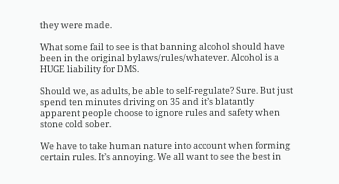they were made.

What some fail to see is that banning alcohol should have been in the original bylaws/rules/whatever. Alcohol is a HUGE liability for DMS.

Should we, as adults, be able to self-regulate? Sure. But just spend ten minutes driving on 35 and it’s blatantly apparent people choose to ignore rules and safety when stone cold sober.

We have to take human nature into account when forming certain rules. It’s annoying. We all want to see the best in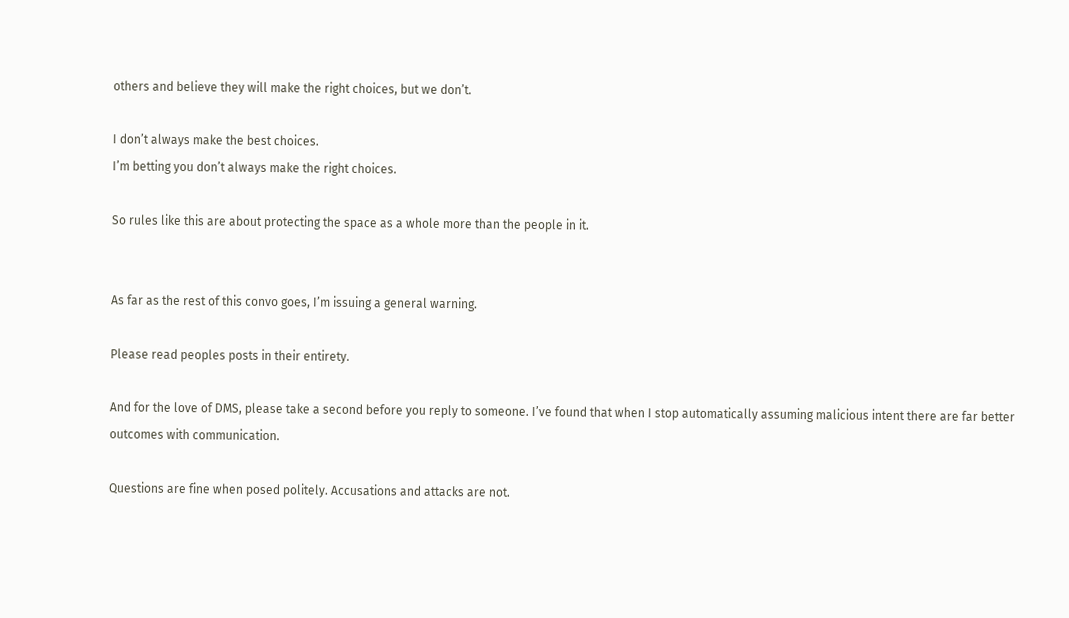others and believe they will make the right choices, but we don’t.

I don’t always make the best choices.
I’m betting you don’t always make the right choices.

So rules like this are about protecting the space as a whole more than the people in it.


As far as the rest of this convo goes, I’m issuing a general warning.

Please read peoples posts in their entirety.

And for the love of DMS, please take a second before you reply to someone. I’ve found that when I stop automatically assuming malicious intent there are far better outcomes with communication.

Questions are fine when posed politely. Accusations and attacks are not.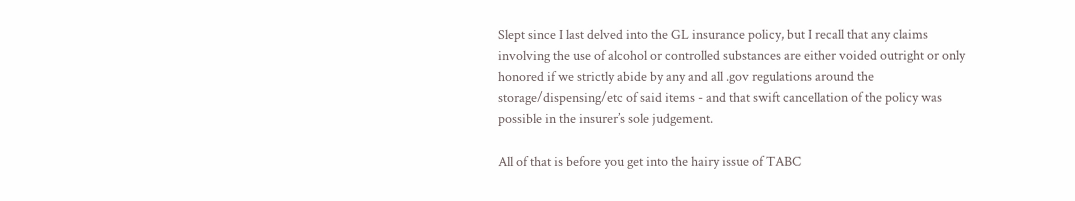Slept since I last delved into the GL insurance policy, but I recall that any claims involving the use of alcohol or controlled substances are either voided outright or only honored if we strictly abide by any and all .gov regulations around the storage/dispensing/etc of said items - and that swift cancellation of the policy was possible in the insurer’s sole judgement.

All of that is before you get into the hairy issue of TABC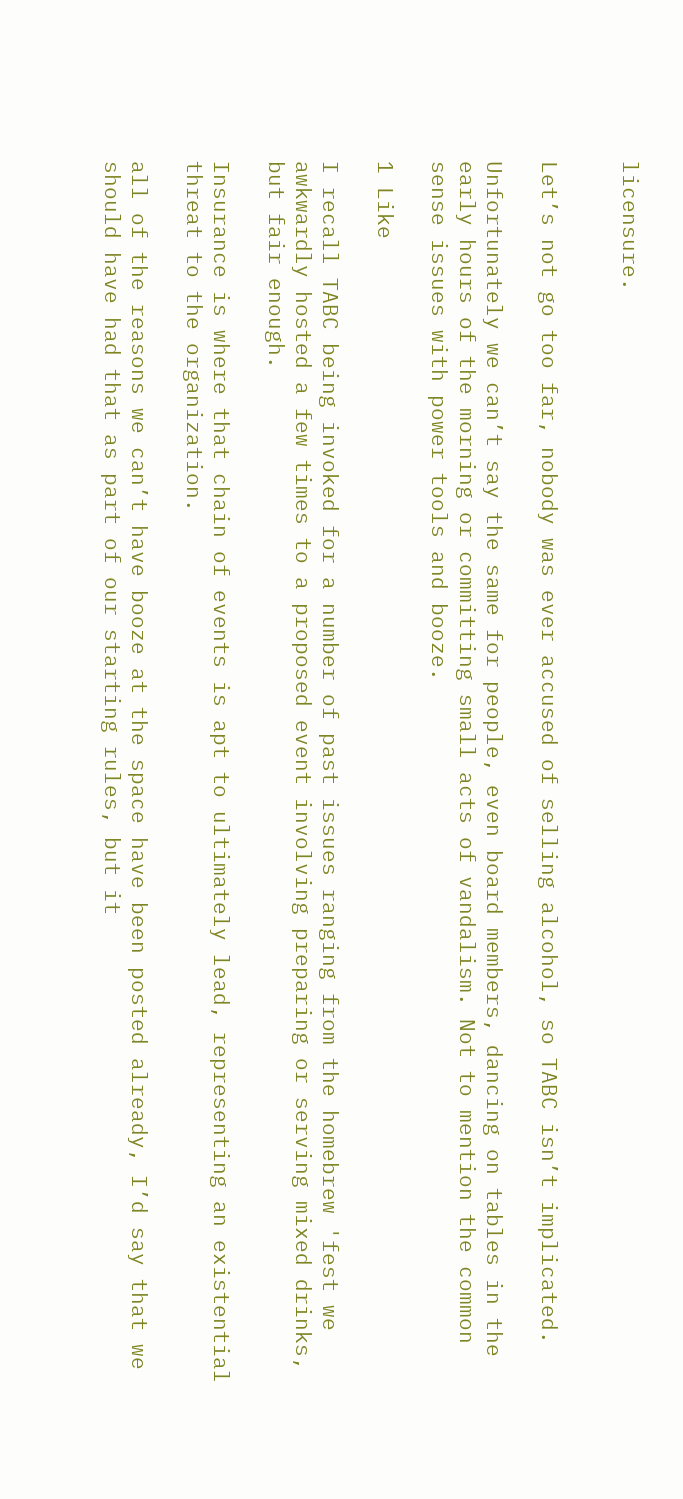licensure.


Let’s not go too far, nobody was ever accused of selling alcohol, so TABC isn’t implicated.

Unfortunately we can’t say the same for people, even board members, dancing on tables in the early hours of the morning or committing small acts of vandalism. Not to mention the common sense issues with power tools and booze.

1 Like

I recall TABC being invoked for a number of past issues ranging from the homebrew 'fest we awkwardly hosted a few times to a proposed event involving preparing or serving mixed drinks, but fair enough.

Insurance is where that chain of events is apt to ultimately lead, representing an existential threat to the organization.

all of the reasons we can’t have booze at the space have been posted already, I’d say that we should have had that as part of our starting rules, but it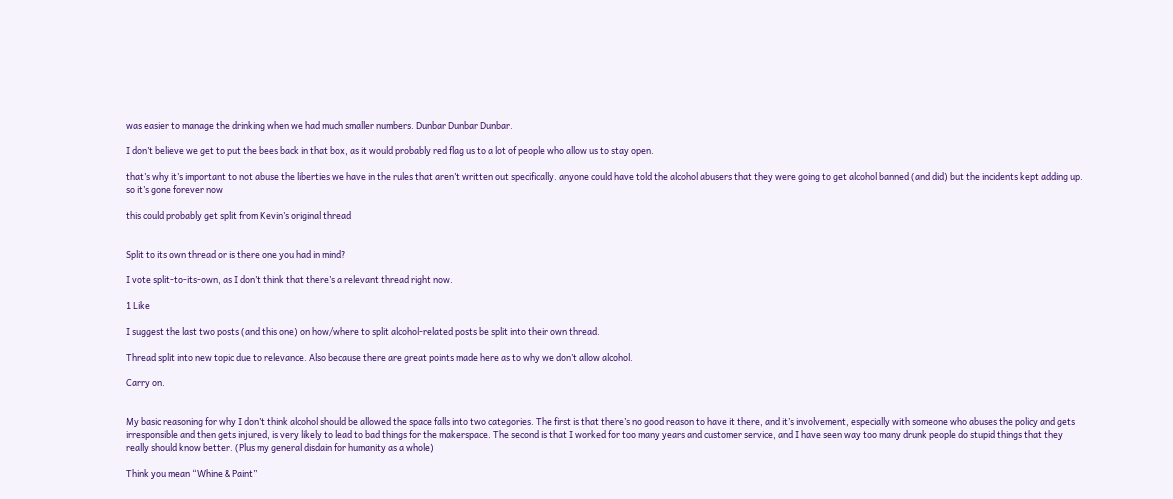was easier to manage the drinking when we had much smaller numbers. Dunbar Dunbar Dunbar.

I don’t believe we get to put the bees back in that box, as it would probably red flag us to a lot of people who allow us to stay open.

that’s why it’s important to not abuse the liberties we have in the rules that aren’t written out specifically. anyone could have told the alcohol abusers that they were going to get alcohol banned (and did) but the incidents kept adding up. so it’s gone forever now

this could probably get split from Kevin’s original thread


Split to its own thread or is there one you had in mind?

I vote split-to-its-own, as I don’t think that there’s a relevant thread right now.

1 Like

I suggest the last two posts (and this one) on how/where to split alcohol-related posts be split into their own thread.

Thread split into new topic due to relevance. Also because there are great points made here as to why we don’t allow alcohol.

Carry on.


My basic reasoning for why I don’t think alcohol should be allowed the space falls into two categories. The first is that there’s no good reason to have it there, and it’s involvement, especially with someone who abuses the policy and gets irresponsible and then gets injured, is very likely to lead to bad things for the makerspace. The second is that I worked for too many years and customer service, and I have seen way too many drunk people do stupid things that they really should know better. (Plus my general disdain for humanity as a whole)

Think you mean “Whine & Paint”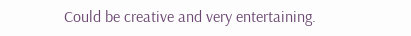Could be creative and very entertaining.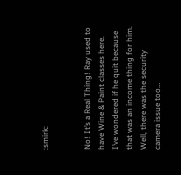:smirk:


No! It’s a Real Thing! Ray used to have Wine & Paint classes here. I’ve wondered if he quit because that was an income thing for him. Well, there was the security camera issue too…